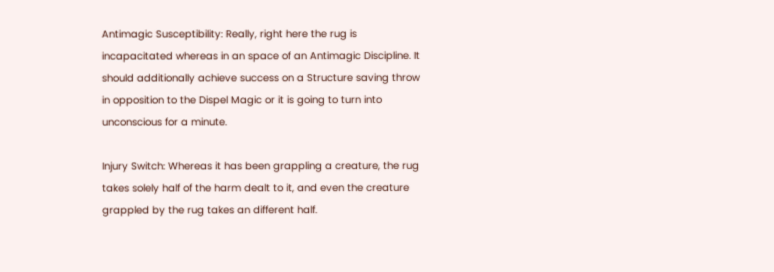Antimagic Susceptibility: Really, right here the rug is incapacitated whereas in an space of an Antimagic Discipline. It should additionally achieve success on a Structure saving throw in opposition to the Dispel Magic or it is going to turn into unconscious for a minute.

Injury Switch: Whereas it has been grappling a creature, the rug takes solely half of the harm dealt to it, and even the creature grappled by the rug takes an different half.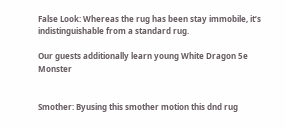False Look: Whereas the rug has been stay immobile, it’s indistinguishable from a standard rug.

Our guests additionally learn young White Dragon 5e Monster


Smother: Byusing this smother motion this dnd rug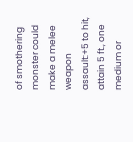of smothering monster could make a melee weapon assault:+5 to hit, attain 5 ft., one medium or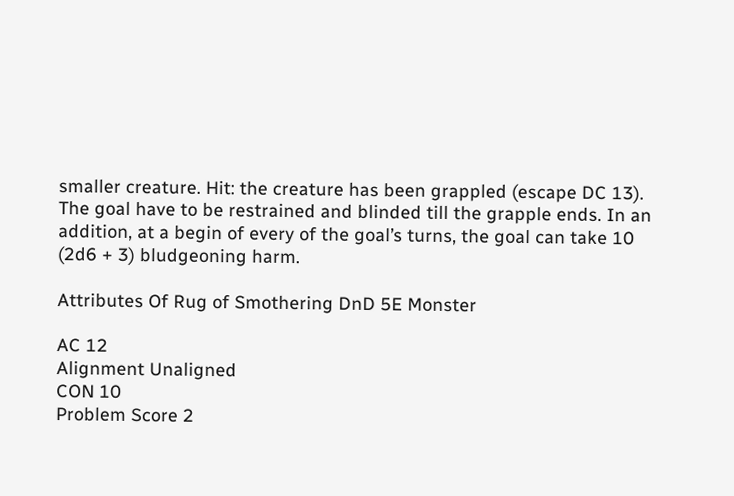smaller creature. Hit: the creature has been grappled (escape DC 13). The goal have to be restrained and blinded till the grapple ends. In an addition, at a begin of every of the goal’s turns, the goal can take 10 (2d6 + 3) bludgeoning harm.

Attributes Of Rug of Smothering DnD 5E Monster

AC 12
Alignment Unaligned
CON 10
Problem Score 2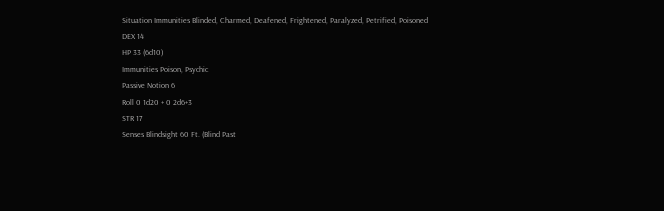Situation Immunities Blinded, Charmed, Deafened, Frightened, Paralyzed, Petrified, Poisoned
DEX 14
HP 33 (6d10)
Immunities Poison, Psychic
Passive Notion 6
Roll 0 1d20 + 0 2d6+3
STR 17
Senses Blindsight 60 Ft. (Blind Past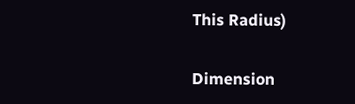This Radius)

Dimension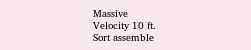Massive
Velocity 10 ft.
Sort assemble